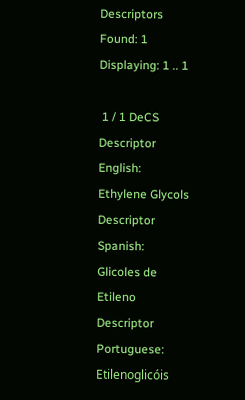Descriptors Found: 1
Displaying: 1 .. 1

 1 / 1 DeCS
Descriptor English:   Ethylene Glycols
Descriptor Spanish:   Glicoles de Etileno
Descriptor Portuguese:   Etilenoglicóis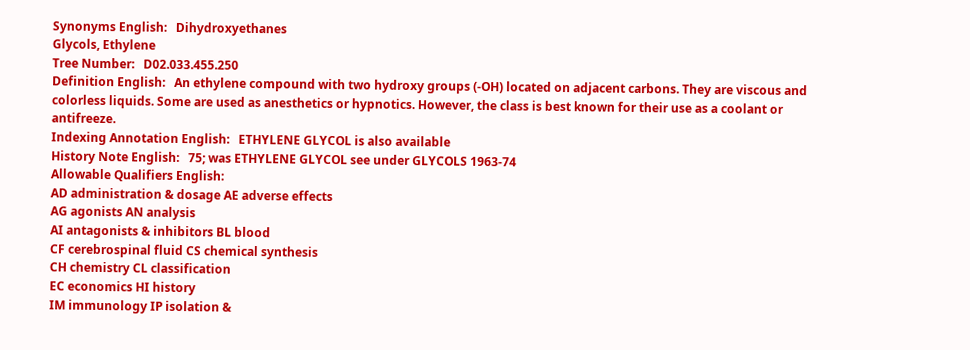Synonyms English:   Dihydroxyethanes
Glycols, Ethylene
Tree Number:   D02.033.455.250
Definition English:   An ethylene compound with two hydroxy groups (-OH) located on adjacent carbons. They are viscous and colorless liquids. Some are used as anesthetics or hypnotics. However, the class is best known for their use as a coolant or antifreeze.
Indexing Annotation English:   ETHYLENE GLYCOL is also available
History Note English:   75; was ETHYLENE GLYCOL see under GLYCOLS 1963-74
Allowable Qualifiers English:
AD administration & dosage AE adverse effects
AG agonists AN analysis
AI antagonists & inhibitors BL blood
CF cerebrospinal fluid CS chemical synthesis
CH chemistry CL classification
EC economics HI history
IM immunology IP isolation &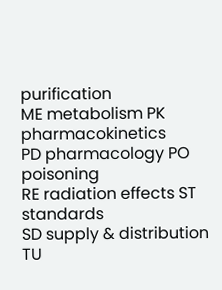purification
ME metabolism PK pharmacokinetics
PD pharmacology PO poisoning
RE radiation effects ST standards
SD supply & distribution TU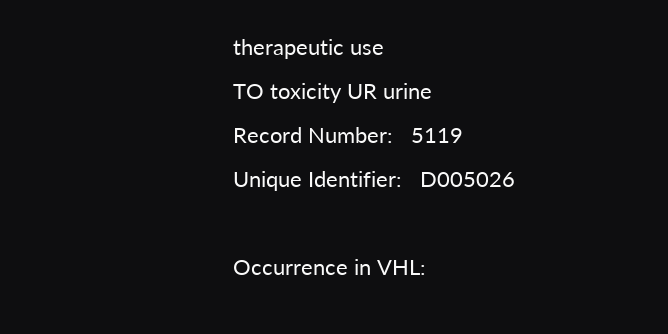therapeutic use
TO toxicity UR urine
Record Number:   5119
Unique Identifier:   D005026

Occurrence in VHL: